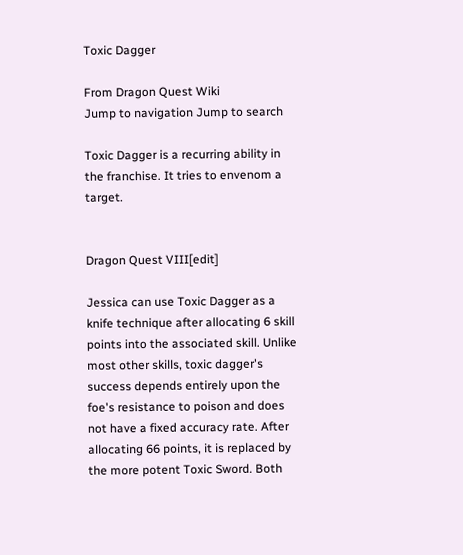Toxic Dagger

From Dragon Quest Wiki
Jump to navigation Jump to search

Toxic Dagger is a recurring ability in the franchise. It tries to envenom a target.


Dragon Quest VIII[edit]

Jessica can use Toxic Dagger as a knife technique after allocating 6 skill points into the associated skill. Unlike most other skills, toxic dagger's success depends entirely upon the foe's resistance to poison and does not have a fixed accuracy rate. After allocating 66 points, it is replaced by the more potent Toxic Sword. Both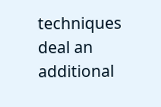techniques deal an additional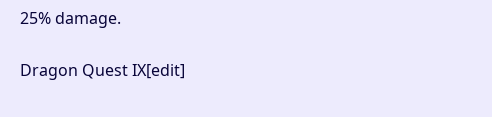25% damage.

Dragon Quest IX[edit]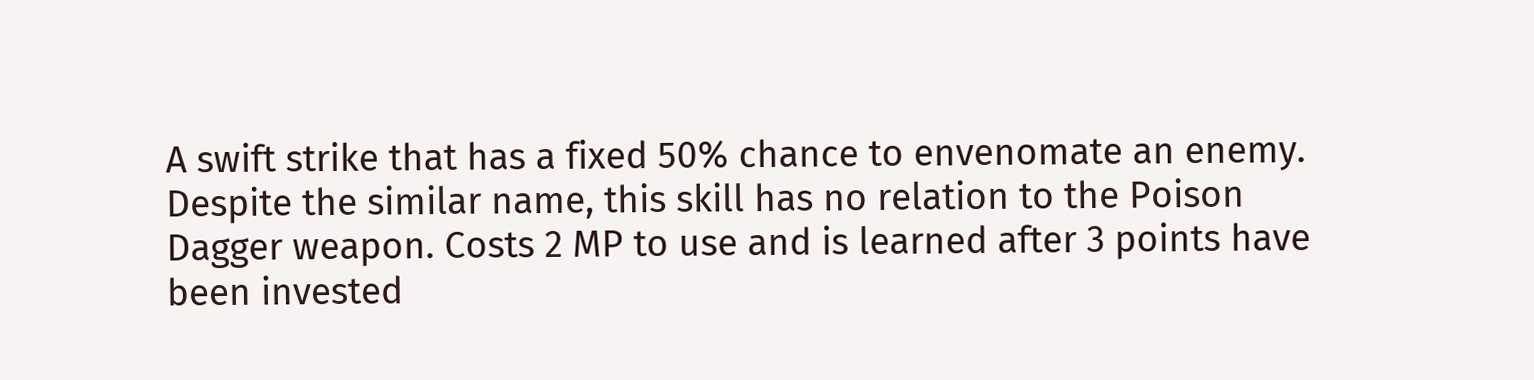A swift strike that has a fixed 50% chance to envenomate an enemy. Despite the similar name, this skill has no relation to the Poison Dagger weapon. Costs 2 MP to use and is learned after 3 points have been invested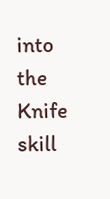into the Knife skill